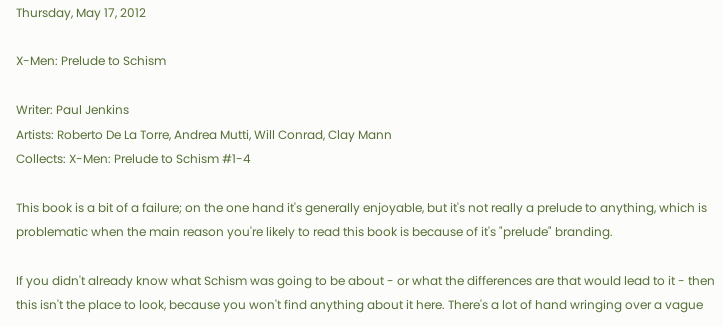Thursday, May 17, 2012

X-Men: Prelude to Schism

Writer: Paul Jenkins
Artists: Roberto De La Torre, Andrea Mutti, Will Conrad, Clay Mann
Collects: X-Men: Prelude to Schism #1-4

This book is a bit of a failure; on the one hand it's generally enjoyable, but it's not really a prelude to anything, which is problematic when the main reason you're likely to read this book is because of it's "prelude" branding.

If you didn't already know what Schism was going to be about - or what the differences are that would lead to it - then this isn't the place to look, because you won't find anything about it here. There's a lot of hand wringing over a vague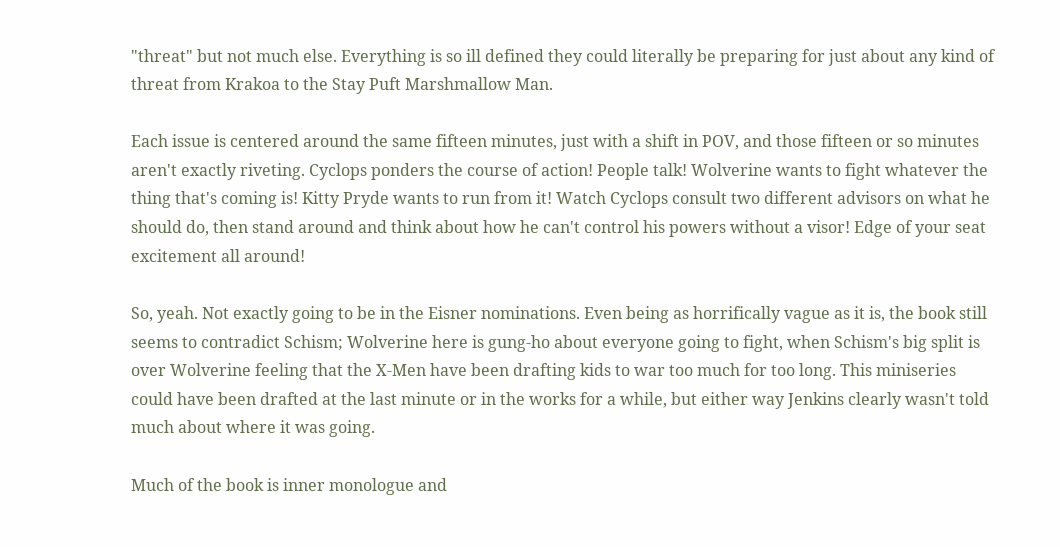"threat" but not much else. Everything is so ill defined they could literally be preparing for just about any kind of threat from Krakoa to the Stay Puft Marshmallow Man.

Each issue is centered around the same fifteen minutes, just with a shift in POV, and those fifteen or so minutes aren't exactly riveting. Cyclops ponders the course of action! People talk! Wolverine wants to fight whatever the thing that's coming is! Kitty Pryde wants to run from it! Watch Cyclops consult two different advisors on what he should do, then stand around and think about how he can't control his powers without a visor! Edge of your seat excitement all around!

So, yeah. Not exactly going to be in the Eisner nominations. Even being as horrifically vague as it is, the book still seems to contradict Schism; Wolverine here is gung-ho about everyone going to fight, when Schism's big split is over Wolverine feeling that the X-Men have been drafting kids to war too much for too long. This miniseries could have been drafted at the last minute or in the works for a while, but either way Jenkins clearly wasn't told much about where it was going.

Much of the book is inner monologue and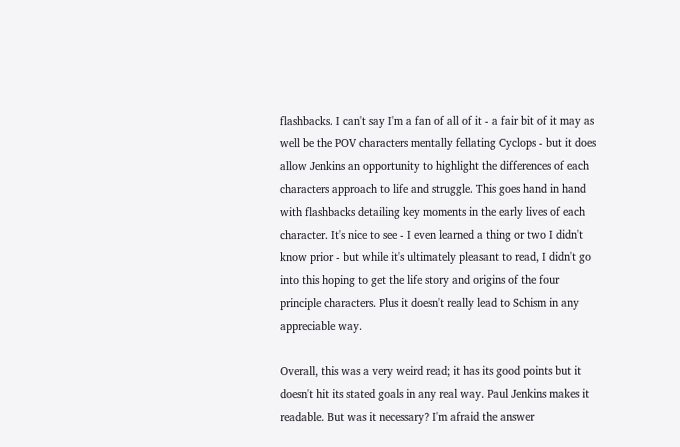flashbacks. I can't say I'm a fan of all of it - a fair bit of it may as well be the POV characters mentally fellating Cyclops - but it does allow Jenkins an opportunity to highlight the differences of each characters approach to life and struggle. This goes hand in hand with flashbacks detailing key moments in the early lives of each character. It's nice to see - I even learned a thing or two I didn't know prior - but while it's ultimately pleasant to read, I didn't go into this hoping to get the life story and origins of the four principle characters. Plus it doesn't really lead to Schism in any appreciable way.

Overall, this was a very weird read; it has its good points but it doesn't hit its stated goals in any real way. Paul Jenkins makes it readable. But was it necessary? I'm afraid the answer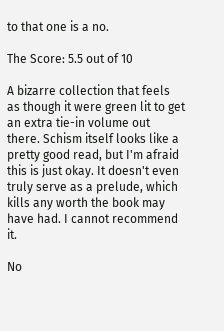to that one is a no.

The Score: 5.5 out of 10

A bizarre collection that feels as though it were green lit to get an extra tie-in volume out there. Schism itself looks like a pretty good read, but I'm afraid this is just okay. It doesn't even truly serve as a prelude, which kills any worth the book may have had. I cannot recommend it.

No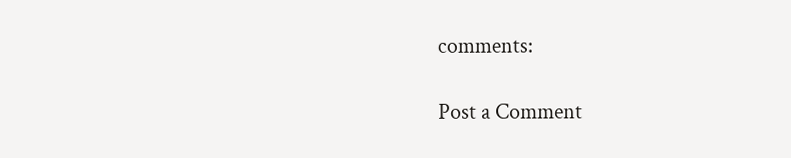comments:

Post a Comment